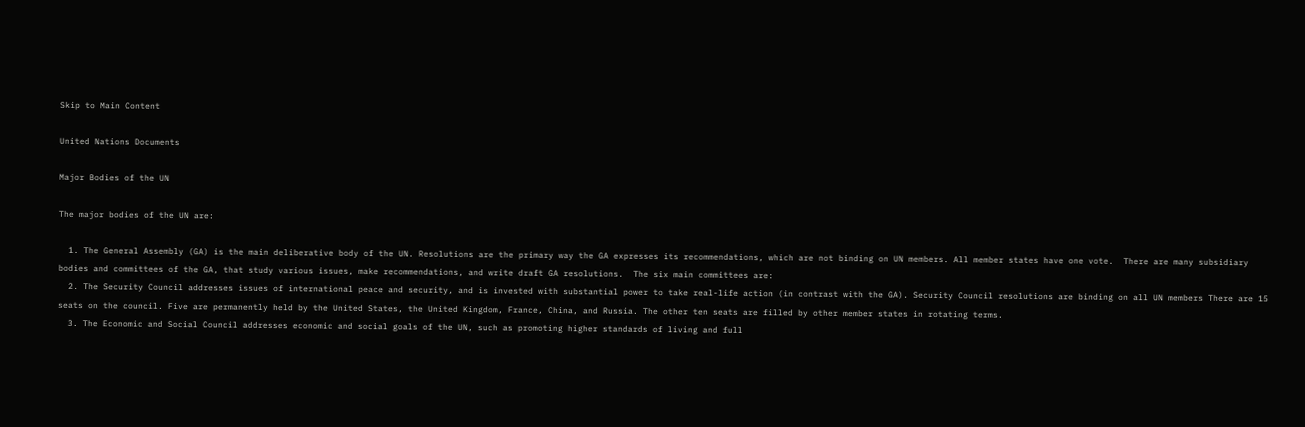Skip to Main Content

United Nations Documents

Major Bodies of the UN

The major bodies of the UN are:

  1. The General Assembly (GA) is the main deliberative body of the UN. Resolutions are the primary way the GA expresses its recommendations, which are not binding on UN members. All member states have one vote.  There are many subsidiary bodies and committees of the GA, that study various issues, make recommendations, and write draft GA resolutions.  The six main committees are:
  2. The Security Council addresses issues of international peace and security, and is invested with substantial power to take real-life action (in contrast with the GA). Security Council resolutions are binding on all UN members There are 15 seats on the council. Five are permanently held by the United States, the United Kingdom, France, China, and Russia. The other ten seats are filled by other member states in rotating terms.
  3. The Economic and Social Council addresses economic and social goals of the UN, such as promoting higher standards of living and full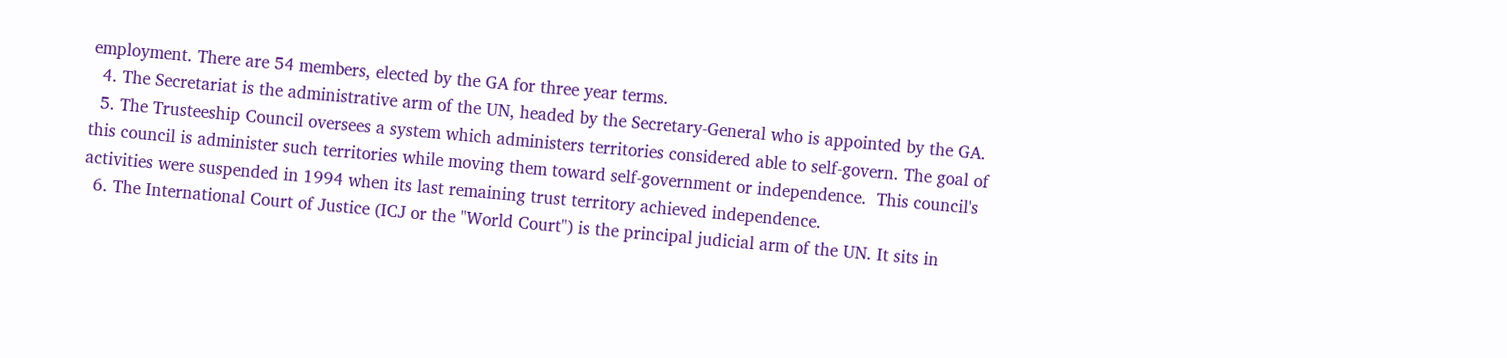employment. There are 54 members, elected by the GA for three year terms.
  4. The Secretariat is the administrative arm of the UN, headed by the Secretary-General who is appointed by the GA.
  5. The Trusteeship Council oversees a system which administers territories considered able to self-govern. The goal of this council is administer such territories while moving them toward self-government or independence.  This council's activities were suspended in 1994 when its last remaining trust territory achieved independence.
  6. The International Court of Justice (ICJ or the "World Court") is the principal judicial arm of the UN. It sits in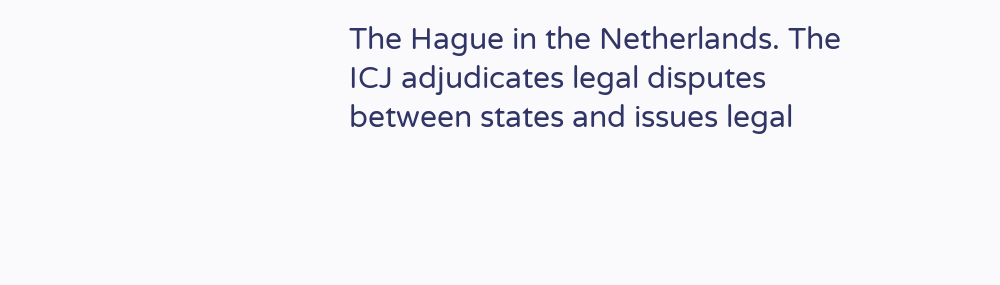The Hague in the Netherlands. The ICJ adjudicates legal disputes between states and issues legal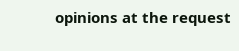opinions at the request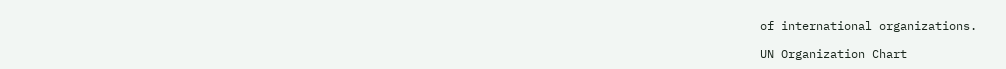of international organizations.

UN Organization Chart